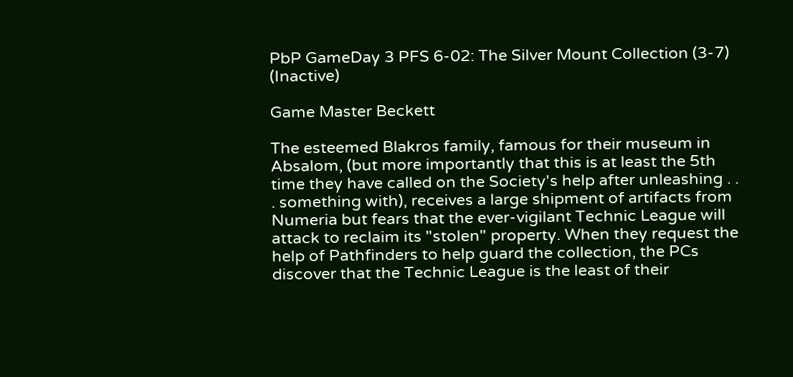PbP GameDay 3 PFS 6-02: The Silver Mount Collection (3-7) (Inactive)

Game Master Beckett

The esteemed Blakros family, famous for their museum in Absalom, (but more importantly that this is at least the 5th time they have called on the Society's help after unleashing . . . something with), receives a large shipment of artifacts from Numeria but fears that the ever-vigilant Technic League will attack to reclaim its "stolen" property. When they request the help of Pathfinders to help guard the collection, the PCs discover that the Technic League is the least of their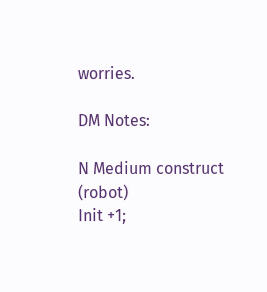worries.

DM Notes:

N Medium construct (robot)
Init +1;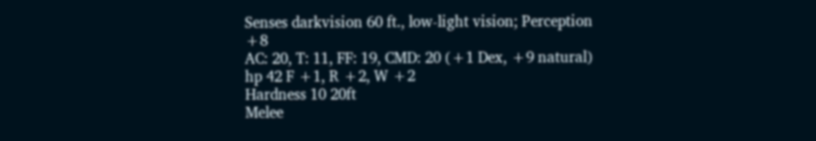Senses darkvision 60 ft., low-light vision; Perception +8
AC: 20, T: 11, FF: 19, CMD: 20 (+1 Dex, +9 natural)
hp 42 F +1, R +2, W +2
Hardness 10 20ft
Melee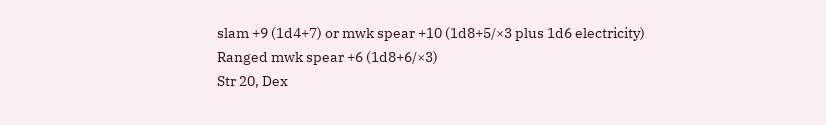slam +9 (1d4+7) or mwk spear +10 (1d8+5/×3 plus 1d6 electricity)
Ranged mwk spear +6 (1d8+6/×3)
Str 20, Dex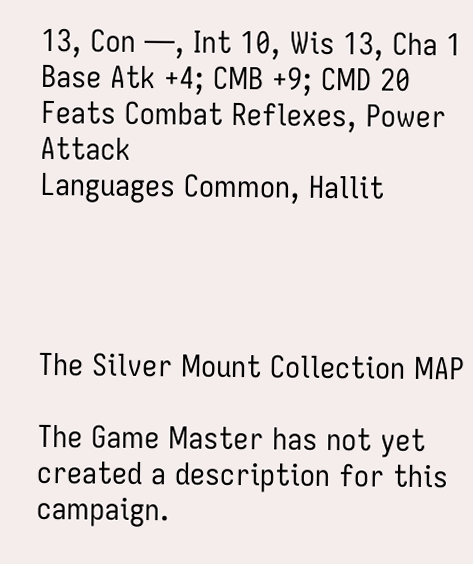13, Con —, Int 10, Wis 13, Cha 1
Base Atk +4; CMB +9; CMD 20
Feats Combat Reflexes, Power Attack
Languages Common, Hallit




The Silver Mount Collection MAP

The Game Master has not yet created a description for this campaign.